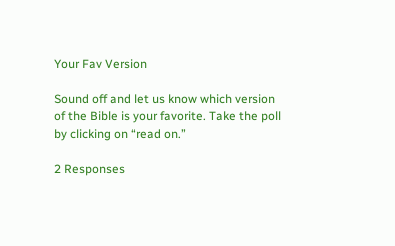Your Fav Version

Sound off and let us know which version of the Bible is your favorite. Take the poll by clicking on “read on.”

2 Responses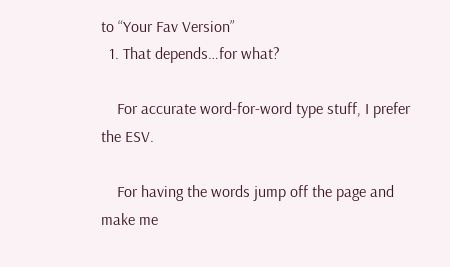to “Your Fav Version”
  1. That depends…for what?

    For accurate word-for-word type stuff, I prefer the ESV.

    For having the words jump off the page and make me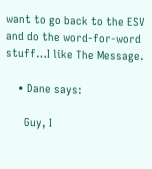want to go back to the ESV and do the word-for-word stuff…I like The Message.

    • Dane says:

      Guy, I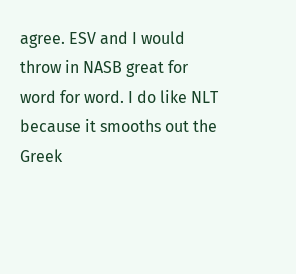agree. ESV and I would throw in NASB great for word for word. I do like NLT because it smooths out the Greek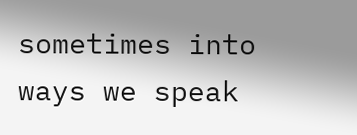sometimes into ways we speak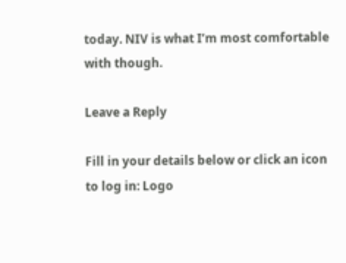today. NIV is what I’m most comfortable with though.

Leave a Reply

Fill in your details below or click an icon to log in: Logo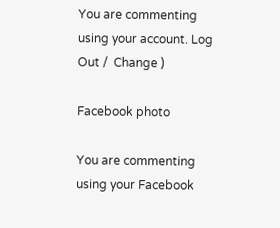You are commenting using your account. Log Out /  Change )

Facebook photo

You are commenting using your Facebook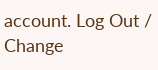account. Log Out /  Change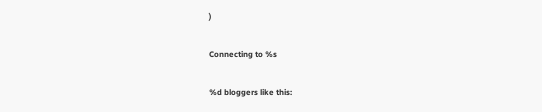)

Connecting to %s

%d bloggers like this: